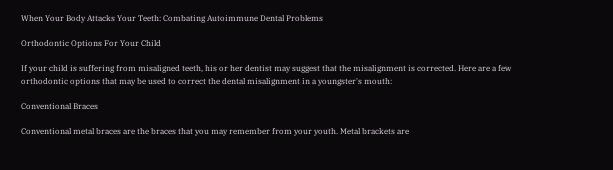When Your Body Attacks Your Teeth: Combating Autoimmune Dental Problems

Orthodontic Options For Your Child

If your child is suffering from misaligned teeth, his or her dentist may suggest that the misalignment is corrected. Here are a few orthodontic options that may be used to correct the dental misalignment in a youngster's mouth:

Conventional Braces

Conventional metal braces are the braces that you may remember from your youth. Metal brackets are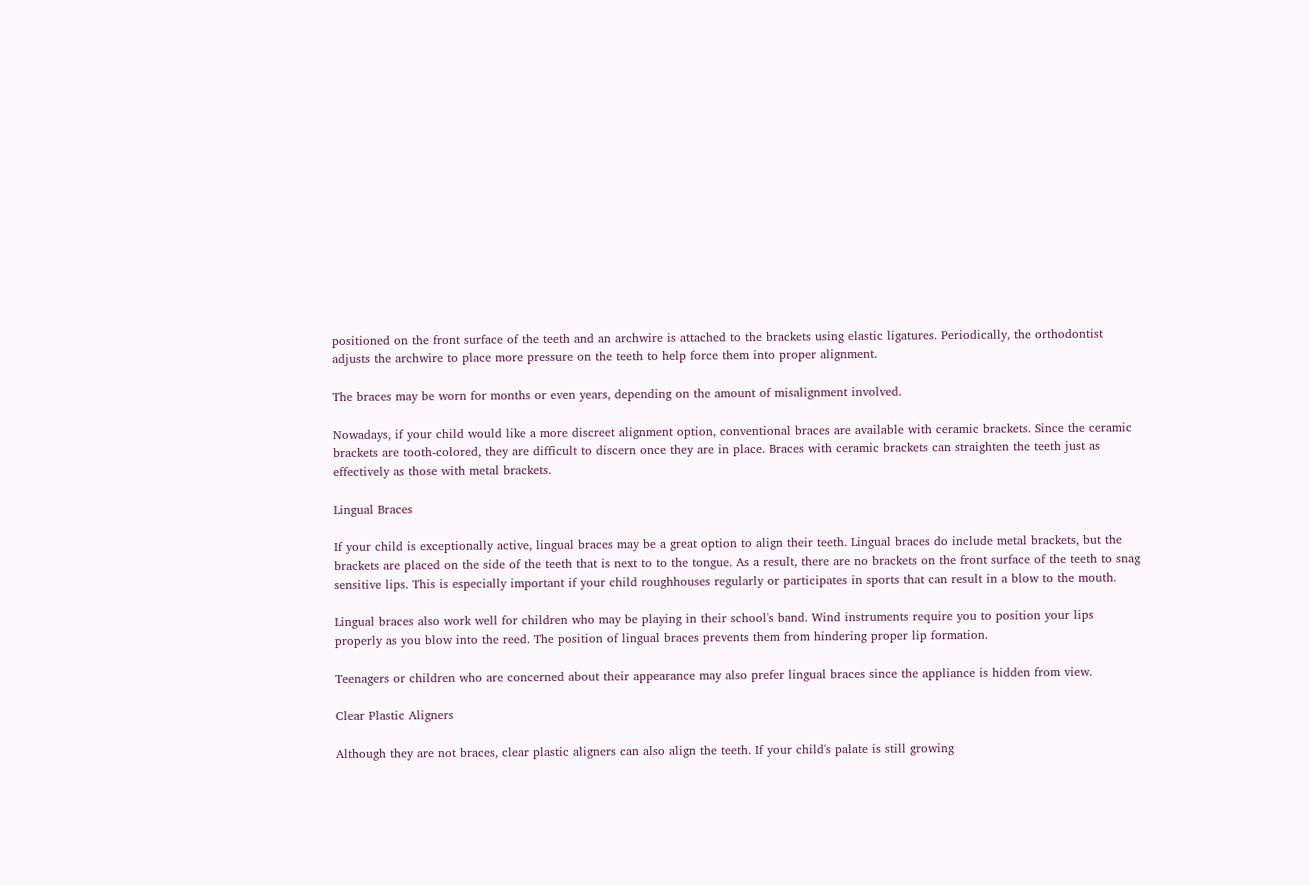positioned on the front surface of the teeth and an archwire is attached to the brackets using elastic ligatures. Periodically, the orthodontist adjusts the archwire to place more pressure on the teeth to help force them into proper alignment.

The braces may be worn for months or even years, depending on the amount of misalignment involved.

Nowadays, if your child would like a more discreet alignment option, conventional braces are available with ceramic brackets. Since the ceramic brackets are tooth-colored, they are difficult to discern once they are in place. Braces with ceramic brackets can straighten the teeth just as effectively as those with metal brackets.

Lingual Braces

If your child is exceptionally active, lingual braces may be a great option to align their teeth. Lingual braces do include metal brackets, but the brackets are placed on the side of the teeth that is next to to the tongue. As a result, there are no brackets on the front surface of the teeth to snag sensitive lips. This is especially important if your child roughhouses regularly or participates in sports that can result in a blow to the mouth.

Lingual braces also work well for children who may be playing in their school's band. Wind instruments require you to position your lips properly as you blow into the reed. The position of lingual braces prevents them from hindering proper lip formation.

Teenagers or children who are concerned about their appearance may also prefer lingual braces since the appliance is hidden from view.

Clear Plastic Aligners

Although they are not braces, clear plastic aligners can also align the teeth. If your child's palate is still growing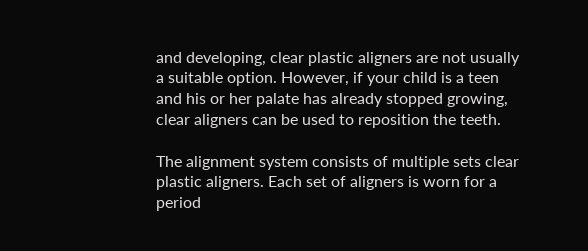and developing, clear plastic aligners are not usually a suitable option. However, if your child is a teen and his or her palate has already stopped growing, clear aligners can be used to reposition the teeth.

The alignment system consists of multiple sets clear plastic aligners. Each set of aligners is worn for a period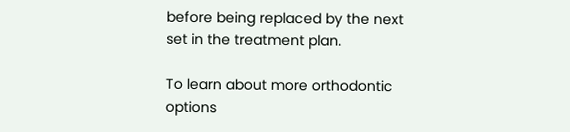before being replaced by the next set in the treatment plan.

To learn about more orthodontic options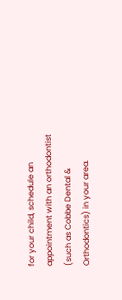for your child, schedule an appointment with an orthodontist (such as Cobbe Dental & Orthodontics) in your area.